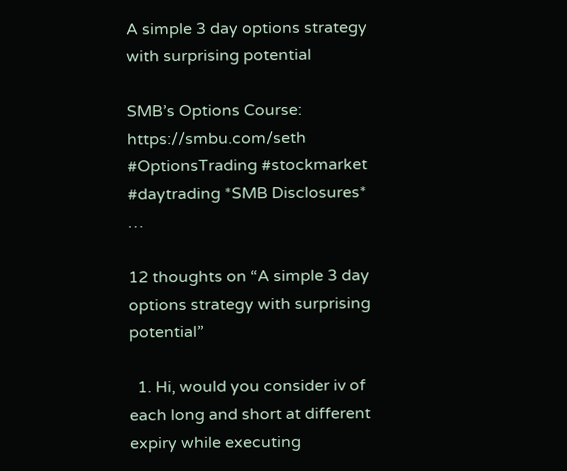A simple 3 day options strategy with surprising potential

SMB’s Options Course: https://smbu.com/seth #OptionsTrading #stockmarket #daytrading *SMB Disclosures* …

12 thoughts on “A simple 3 day options strategy with surprising potential”

  1. Hi, would you consider iv of each long and short at different expiry while executing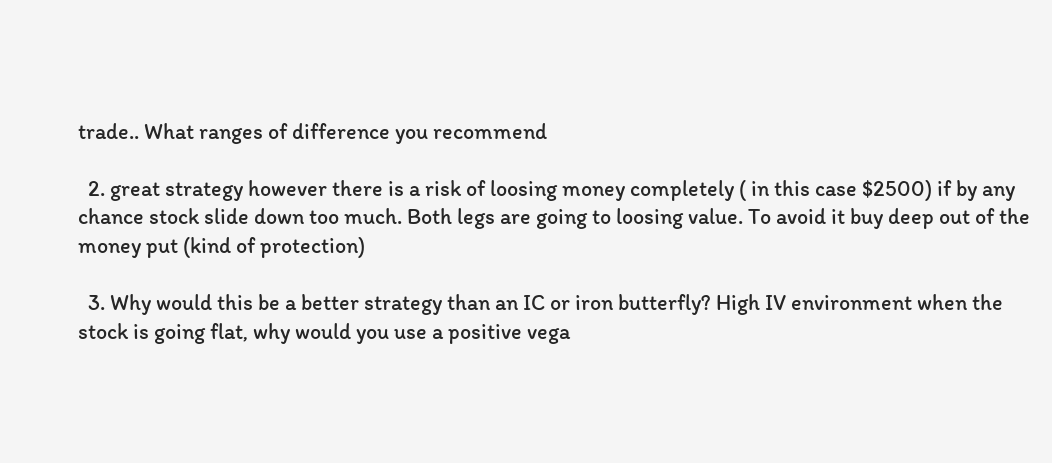trade.. What ranges of difference you recommend

  2. great strategy however there is a risk of loosing money completely ( in this case $2500) if by any chance stock slide down too much. Both legs are going to loosing value. To avoid it buy deep out of the money put (kind of protection)

  3. Why would this be a better strategy than an IC or iron butterfly? High IV environment when the stock is going flat, why would you use a positive vega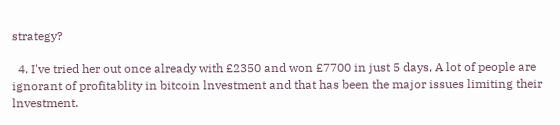strategy?

  4. I've tried her out once already with £2350 and won £7700 in just 5 days, A lot of people are ignorant of profitablity in bitcoin lnvestment and that has been the major issues limiting their lnvestment.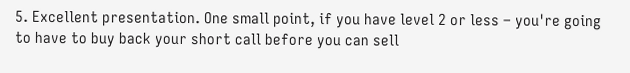5. Excellent presentation. One small point, if you have level 2 or less – you're going to have to buy back your short call before you can sell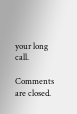your long call.

Comments are closed.